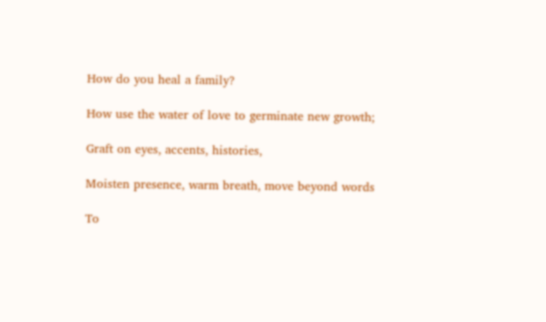How do you heal a family?

How use the water of love to germinate new growth;

Graft on eyes, accents, histories,

Moisten presence, warm breath, move beyond words

To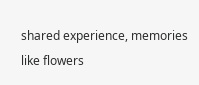shared experience, memories like flowers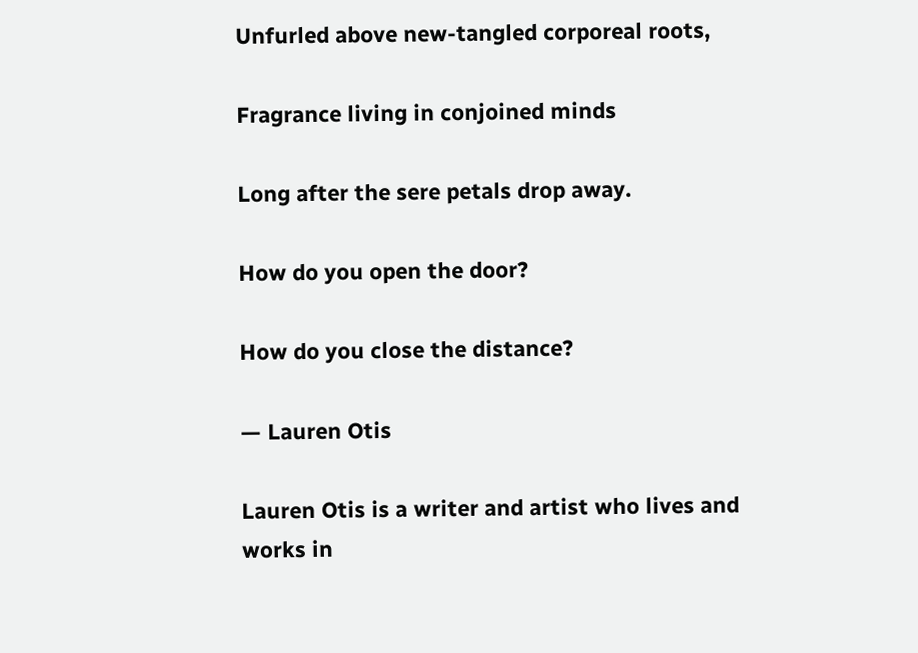Unfurled above new-tangled corporeal roots,

Fragrance living in conjoined minds

Long after the sere petals drop away.

How do you open the door?

How do you close the distance?

— Lauren Otis

Lauren Otis is a writer and artist who lives and works in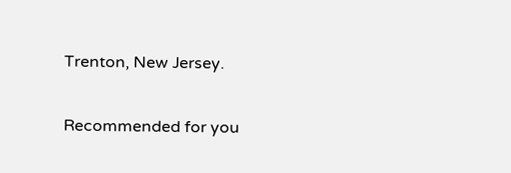Trenton, New Jersey.

Recommended for you